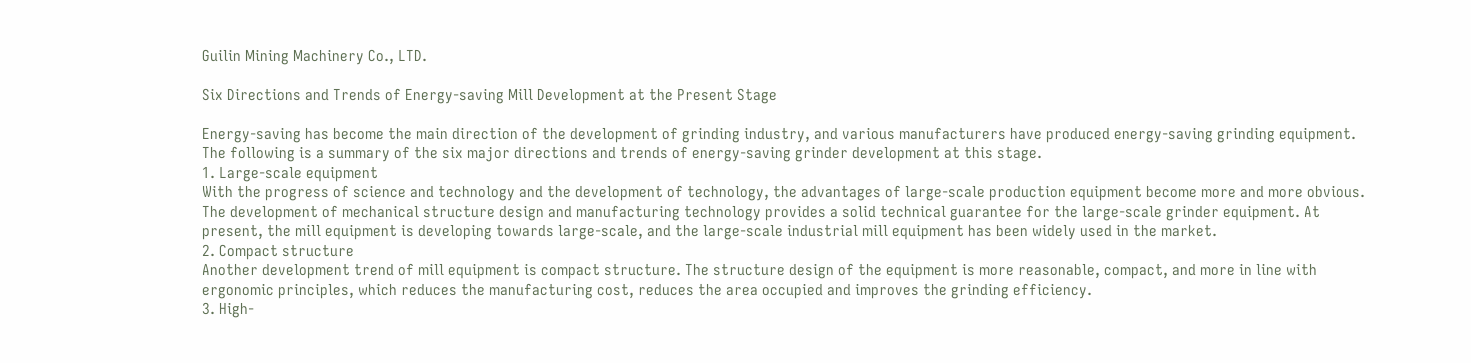Guilin Mining Machinery Co., LTD.

Six Directions and Trends of Energy-saving Mill Development at the Present Stage

Energy-saving has become the main direction of the development of grinding industry, and various manufacturers have produced energy-saving grinding equipment. The following is a summary of the six major directions and trends of energy-saving grinder development at this stage.
1. Large-scale equipment
With the progress of science and technology and the development of technology, the advantages of large-scale production equipment become more and more obvious. The development of mechanical structure design and manufacturing technology provides a solid technical guarantee for the large-scale grinder equipment. At present, the mill equipment is developing towards large-scale, and the large-scale industrial mill equipment has been widely used in the market.
2. Compact structure
Another development trend of mill equipment is compact structure. The structure design of the equipment is more reasonable, compact, and more in line with ergonomic principles, which reduces the manufacturing cost, reduces the area occupied and improves the grinding efficiency.
3. High-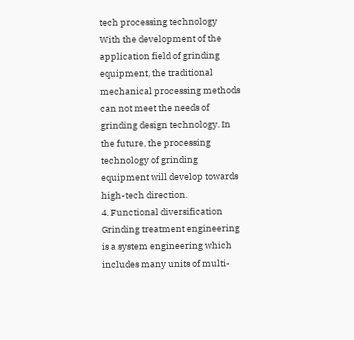tech processing technology
With the development of the application field of grinding equipment, the traditional mechanical processing methods can not meet the needs of grinding design technology. In the future, the processing technology of grinding equipment will develop towards high-tech direction.
4. Functional diversification
Grinding treatment engineering is a system engineering which includes many units of multi-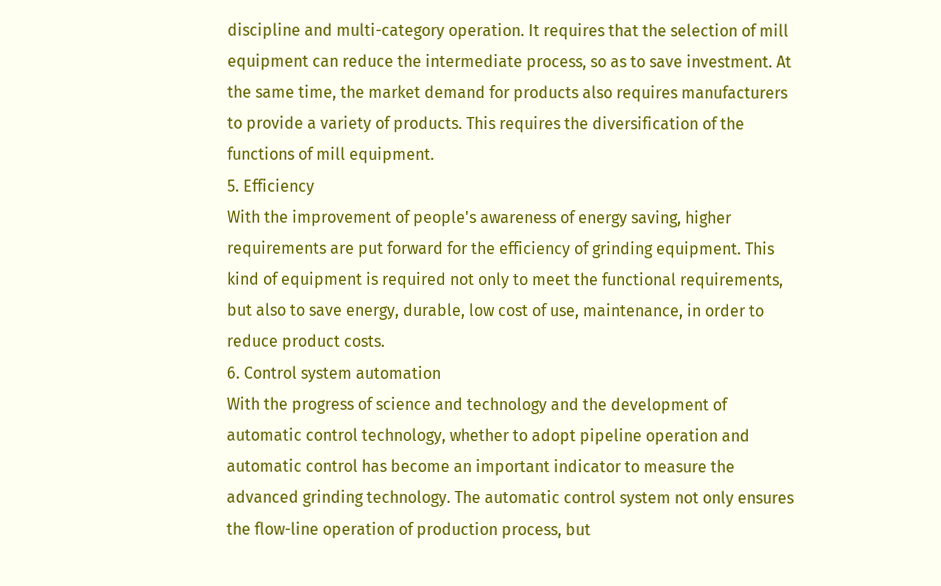discipline and multi-category operation. It requires that the selection of mill equipment can reduce the intermediate process, so as to save investment. At the same time, the market demand for products also requires manufacturers to provide a variety of products. This requires the diversification of the functions of mill equipment.
5. Efficiency
With the improvement of people's awareness of energy saving, higher requirements are put forward for the efficiency of grinding equipment. This kind of equipment is required not only to meet the functional requirements, but also to save energy, durable, low cost of use, maintenance, in order to reduce product costs.
6. Control system automation
With the progress of science and technology and the development of automatic control technology, whether to adopt pipeline operation and automatic control has become an important indicator to measure the advanced grinding technology. The automatic control system not only ensures the flow-line operation of production process, but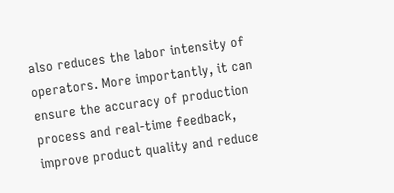also reduces the labor intensity of operators. More importantly, it can ensure the accuracy of production process and real-time feedback, improve product quality and reduce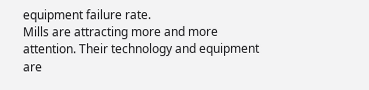equipment failure rate.
Mills are attracting more and more attention. Their technology and equipment are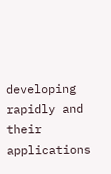developing rapidly and their applications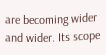are becoming wider and wider. Its scope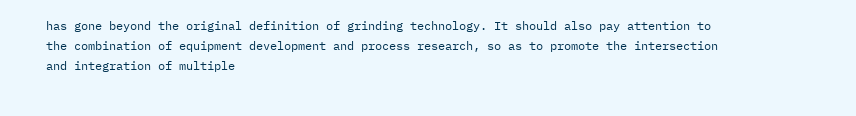has gone beyond the original definition of grinding technology. It should also pay attention to the combination of equipment development and process research, so as to promote the intersection and integration of multiple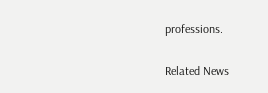professions.

Related News